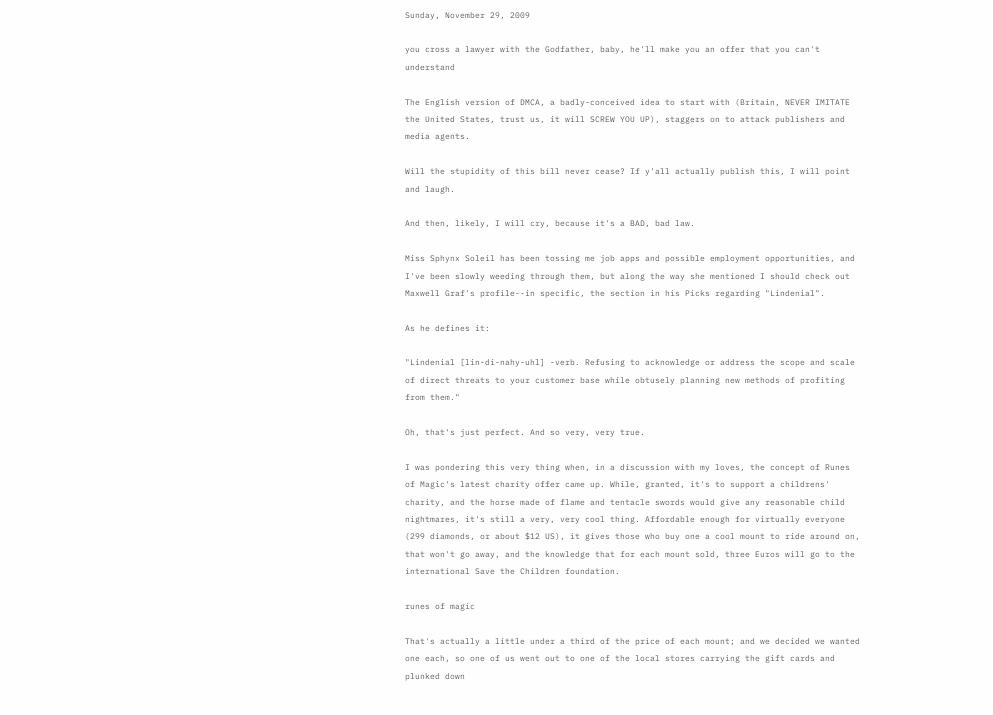Sunday, November 29, 2009

you cross a lawyer with the Godfather, baby, he'll make you an offer that you can't understand

The English version of DMCA, a badly-conceived idea to start with (Britain, NEVER IMITATE the United States, trust us, it will SCREW YOU UP), staggers on to attack publishers and media agents.

Will the stupidity of this bill never cease? If y'all actually publish this, I will point and laugh.

And then, likely, I will cry, because it's a BAD, bad law.

Miss Sphynx Soleil has been tossing me job apps and possible employment opportunities, and I've been slowly weeding through them, but along the way she mentioned I should check out Maxwell Graf's profile--in specific, the section in his Picks regarding "Lindenial".

As he defines it:

"Lindenial [lin-di-nahy-uhl] -verb. Refusing to acknowledge or address the scope and scale of direct threats to your customer base while obtusely planning new methods of profiting from them."

Oh, that's just perfect. And so very, very true.

I was pondering this very thing when, in a discussion with my loves, the concept of Runes of Magic's latest charity offer came up. While, granted, it's to support a childrens' charity, and the horse made of flame and tentacle swords would give any reasonable child nightmares, it's still a very, very cool thing. Affordable enough for virtually everyone (299 diamonds, or about $12 US), it gives those who buy one a cool mount to ride around on, that won't go away, and the knowledge that for each mount sold, three Euros will go to the international Save the Children foundation.

runes of magic

That's actually a little under a third of the price of each mount; and we decided we wanted one each, so one of us went out to one of the local stores carrying the gift cards and plunked down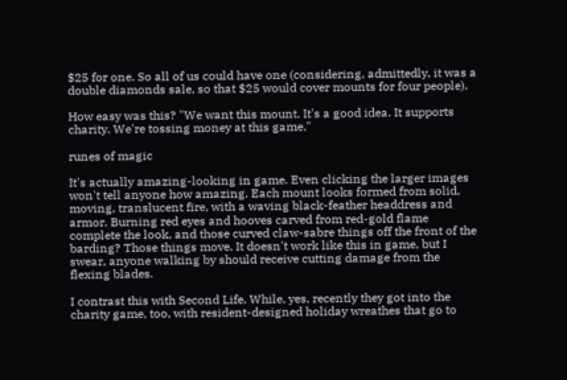$25 for one. So all of us could have one (considering, admittedly, it was a double diamonds sale, so that $25 would cover mounts for four people).

How easy was this? "We want this mount. It's a good idea. It supports charity. We're tossing money at this game."

runes of magic

It's actually amazing-looking in game. Even clicking the larger images won't tell anyone how amazing. Each mount looks formed from solid, moving, translucent fire, with a waving black-feather headdress and armor. Burning red eyes and hooves carved from red-gold flame complete the look, and those curved claw-sabre things off the front of the barding? Those things move. It doesn't work like this in game, but I swear, anyone walking by should receive cutting damage from the flexing blades.

I contrast this with Second Life. While, yes, recently they got into the charity game, too, with resident-designed holiday wreathes that go to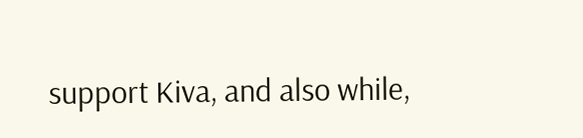support Kiva, and also while,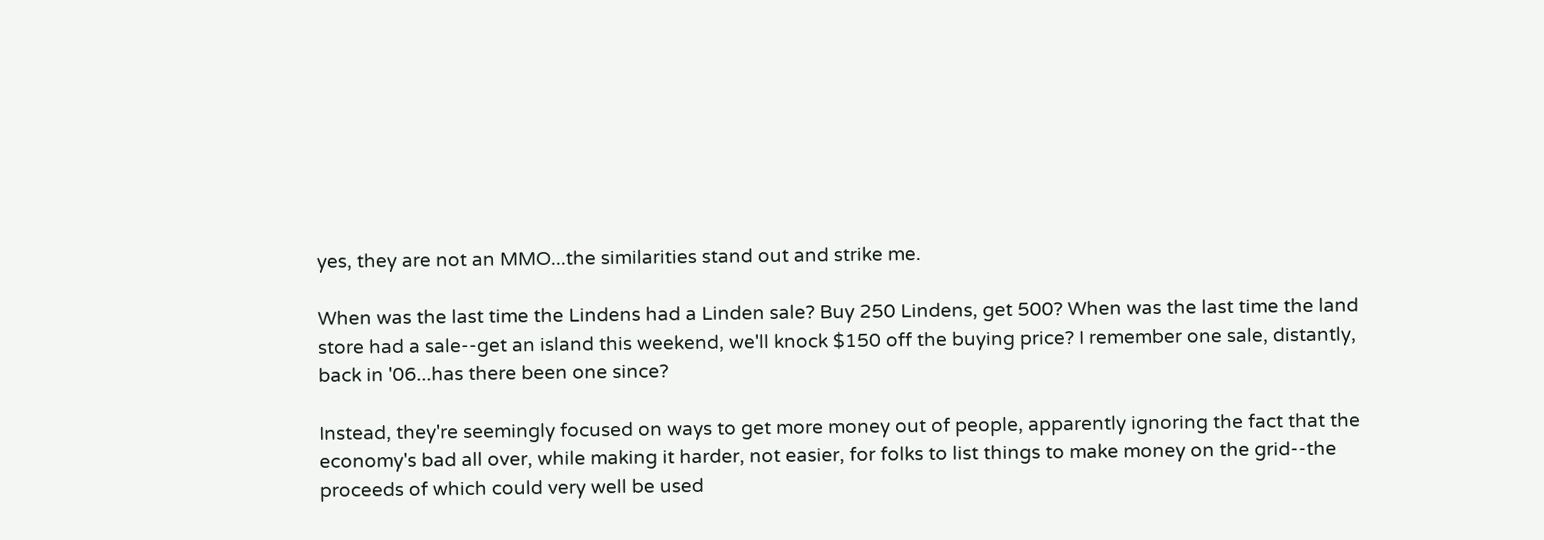yes, they are not an MMO...the similarities stand out and strike me.

When was the last time the Lindens had a Linden sale? Buy 250 Lindens, get 500? When was the last time the land store had a sale--get an island this weekend, we'll knock $150 off the buying price? I remember one sale, distantly, back in '06...has there been one since?

Instead, they're seemingly focused on ways to get more money out of people, apparently ignoring the fact that the economy's bad all over, while making it harder, not easier, for folks to list things to make money on the grid--the proceeds of which could very well be used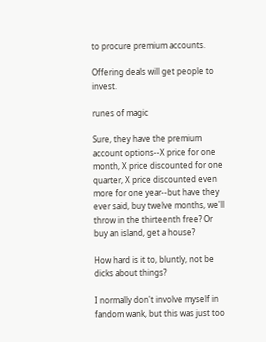to procure premium accounts.

Offering deals will get people to invest.

runes of magic

Sure, they have the premium account options--X price for one month, X price discounted for one quarter, X price discounted even more for one year--but have they ever said, buy twelve months, we'll throw in the thirteenth free? Or buy an island, get a house?

How hard is it to, bluntly, not be dicks about things?

I normally don't involve myself in fandom wank, but this was just too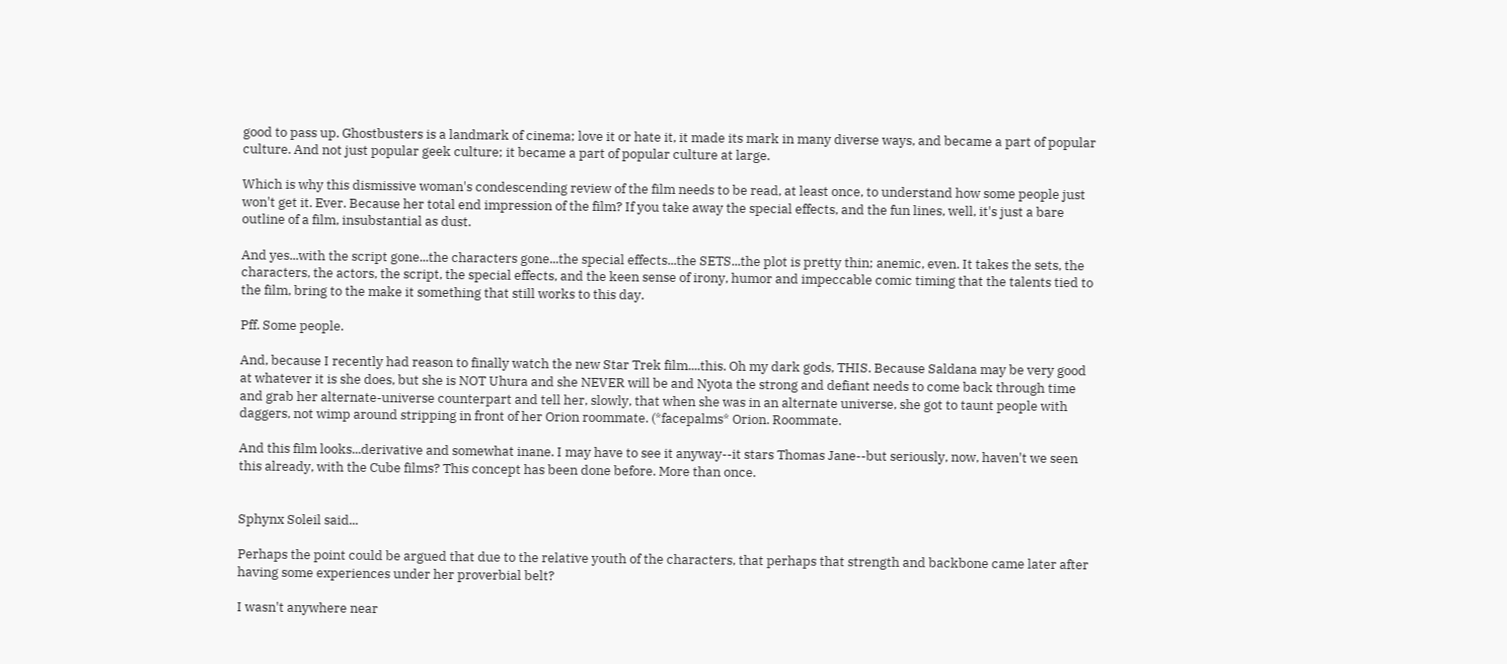good to pass up. Ghostbusters is a landmark of cinema; love it or hate it, it made its mark in many diverse ways, and became a part of popular culture. And not just popular geek culture; it became a part of popular culture at large.

Which is why this dismissive woman's condescending review of the film needs to be read, at least once, to understand how some people just won't get it. Ever. Because her total end impression of the film? If you take away the special effects, and the fun lines, well, it's just a bare outline of a film, insubstantial as dust.

And yes...with the script gone...the characters gone...the special effects...the SETS...the plot is pretty thin; anemic, even. It takes the sets, the characters, the actors, the script, the special effects, and the keen sense of irony, humor and impeccable comic timing that the talents tied to the film, bring to the make it something that still works to this day.

Pff. Some people.

And, because I recently had reason to finally watch the new Star Trek film....this. Oh my dark gods, THIS. Because Saldana may be very good at whatever it is she does, but she is NOT Uhura and she NEVER will be and Nyota the strong and defiant needs to come back through time and grab her alternate-universe counterpart and tell her, slowly, that when she was in an alternate universe, she got to taunt people with daggers, not wimp around stripping in front of her Orion roommate. (*facepalms* Orion. Roommate.

And this film looks...derivative and somewhat inane. I may have to see it anyway--it stars Thomas Jane--but seriously, now, haven't we seen this already, with the Cube films? This concept has been done before. More than once.


Sphynx Soleil said...

Perhaps the point could be argued that due to the relative youth of the characters, that perhaps that strength and backbone came later after having some experiences under her proverbial belt?

I wasn't anywhere near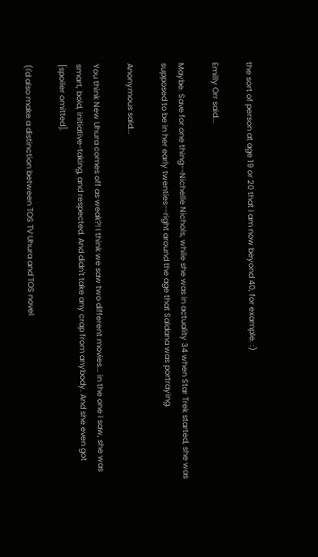the sort of person at age 19 or 20 that I am now beyond 40, for example. :)

Emilly Orr said...

Maybe. Save for one thing--Nichelle Nichols, while she was in actuality 34 when Star Trek started, she was supposed to be in her early twenties--right around the age that Saldana was portraying.

Anonymous said...

You think New Uhura comes off as weak?! I think we saw two different movies... in the one I saw, she was smart, bold, initiative-taking, and respected. And didn't take any crap from anybody. And she even got [spoiler omitted].

(I'd also make a distinction between TOS TV Uhura and TOS novel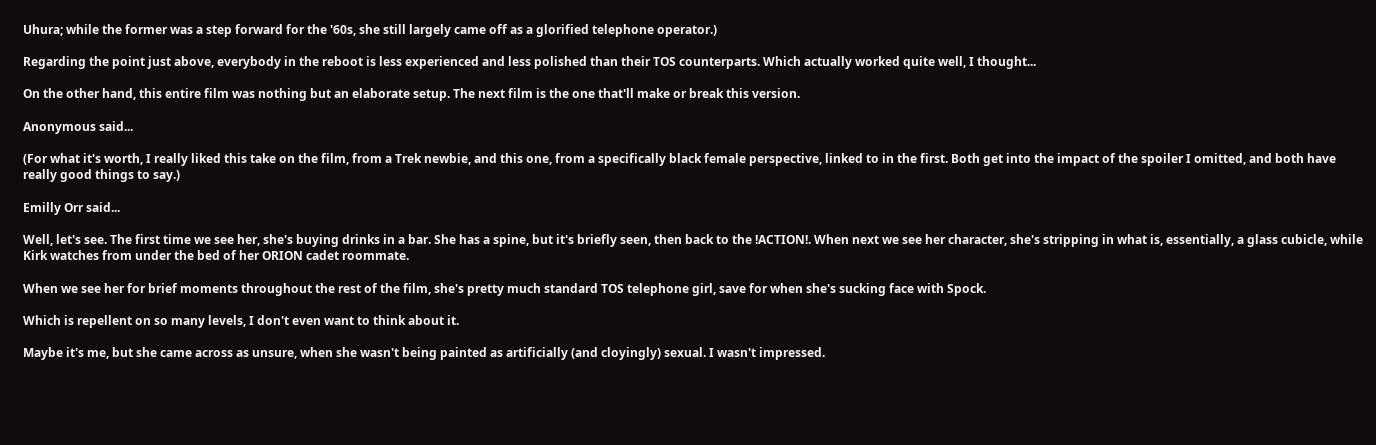Uhura; while the former was a step forward for the '60s, she still largely came off as a glorified telephone operator.)

Regarding the point just above, everybody in the reboot is less experienced and less polished than their TOS counterparts. Which actually worked quite well, I thought...

On the other hand, this entire film was nothing but an elaborate setup. The next film is the one that'll make or break this version.

Anonymous said...

(For what it's worth, I really liked this take on the film, from a Trek newbie, and this one, from a specifically black female perspective, linked to in the first. Both get into the impact of the spoiler I omitted, and both have really good things to say.)

Emilly Orr said...

Well, let's see. The first time we see her, she's buying drinks in a bar. She has a spine, but it's briefly seen, then back to the !ACTION!. When next we see her character, she's stripping in what is, essentially, a glass cubicle, while Kirk watches from under the bed of her ORION cadet roommate.

When we see her for brief moments throughout the rest of the film, she's pretty much standard TOS telephone girl, save for when she's sucking face with Spock.

Which is repellent on so many levels, I don't even want to think about it.

Maybe it's me, but she came across as unsure, when she wasn't being painted as artificially (and cloyingly) sexual. I wasn't impressed.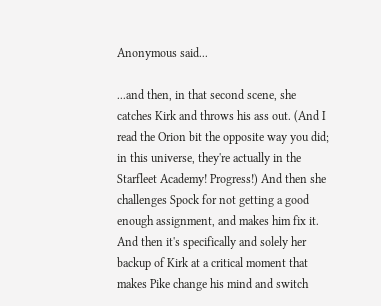Anonymous said...

...and then, in that second scene, she catches Kirk and throws his ass out. (And I read the Orion bit the opposite way you did; in this universe, they're actually in the Starfleet Academy! Progress!) And then she challenges Spock for not getting a good enough assignment, and makes him fix it. And then it's specifically and solely her backup of Kirk at a critical moment that makes Pike change his mind and switch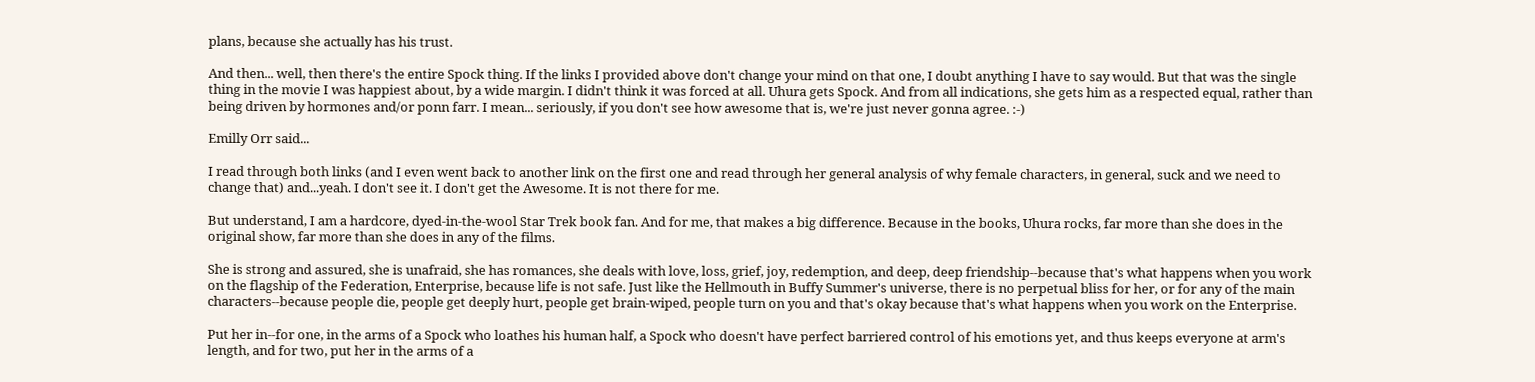plans, because she actually has his trust.

And then... well, then there's the entire Spock thing. If the links I provided above don't change your mind on that one, I doubt anything I have to say would. But that was the single thing in the movie I was happiest about, by a wide margin. I didn't think it was forced at all. Uhura gets Spock. And from all indications, she gets him as a respected equal, rather than being driven by hormones and/or ponn farr. I mean... seriously, if you don't see how awesome that is, we're just never gonna agree. :-)

Emilly Orr said...

I read through both links (and I even went back to another link on the first one and read through her general analysis of why female characters, in general, suck and we need to change that) and...yeah. I don't see it. I don't get the Awesome. It is not there for me.

But understand, I am a hardcore, dyed-in-the-wool Star Trek book fan. And for me, that makes a big difference. Because in the books, Uhura rocks, far more than she does in the original show, far more than she does in any of the films.

She is strong and assured, she is unafraid, she has romances, she deals with love, loss, grief, joy, redemption, and deep, deep friendship--because that's what happens when you work on the flagship of the Federation, Enterprise, because life is not safe. Just like the Hellmouth in Buffy Summer's universe, there is no perpetual bliss for her, or for any of the main characters--because people die, people get deeply hurt, people get brain-wiped, people turn on you and that's okay because that's what happens when you work on the Enterprise.

Put her in--for one, in the arms of a Spock who loathes his human half, a Spock who doesn't have perfect barriered control of his emotions yet, and thus keeps everyone at arm's length, and for two, put her in the arms of a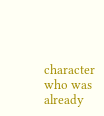character who was already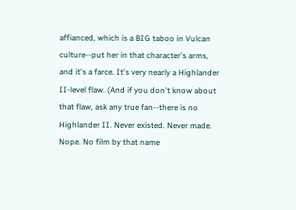affianced, which is a BIG taboo in Vulcan culture--put her in that character's arms, and it's a farce. It's very nearly a Highlander II-level flaw. (And if you don't know about that flaw, ask any true fan--there is no Highlander II. Never existed. Never made. Nope. No film by that name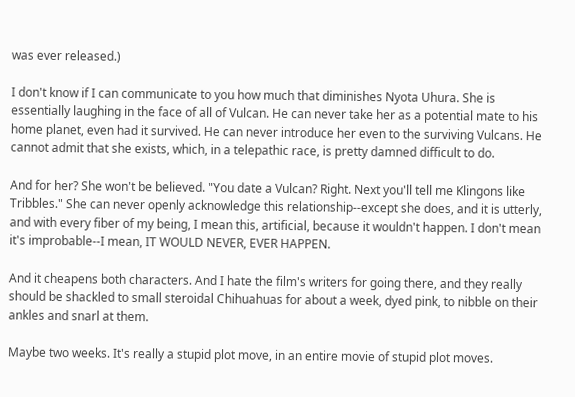was ever released.)

I don't know if I can communicate to you how much that diminishes Nyota Uhura. She is essentially laughing in the face of all of Vulcan. He can never take her as a potential mate to his home planet, even had it survived. He can never introduce her even to the surviving Vulcans. He cannot admit that she exists, which, in a telepathic race, is pretty damned difficult to do.

And for her? She won't be believed. "You date a Vulcan? Right. Next you'll tell me Klingons like Tribbles." She can never openly acknowledge this relationship--except she does, and it is utterly, and with every fiber of my being, I mean this, artificial, because it wouldn't happen. I don't mean it's improbable--I mean, IT WOULD NEVER, EVER HAPPEN.

And it cheapens both characters. And I hate the film's writers for going there, and they really should be shackled to small steroidal Chihuahuas for about a week, dyed pink, to nibble on their ankles and snarl at them.

Maybe two weeks. It's really a stupid plot move, in an entire movie of stupid plot moves.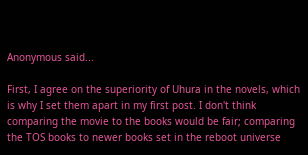Anonymous said...

First, I agree on the superiority of Uhura in the novels, which is why I set them apart in my first post. I don't think comparing the movie to the books would be fair; comparing the TOS books to newer books set in the reboot universe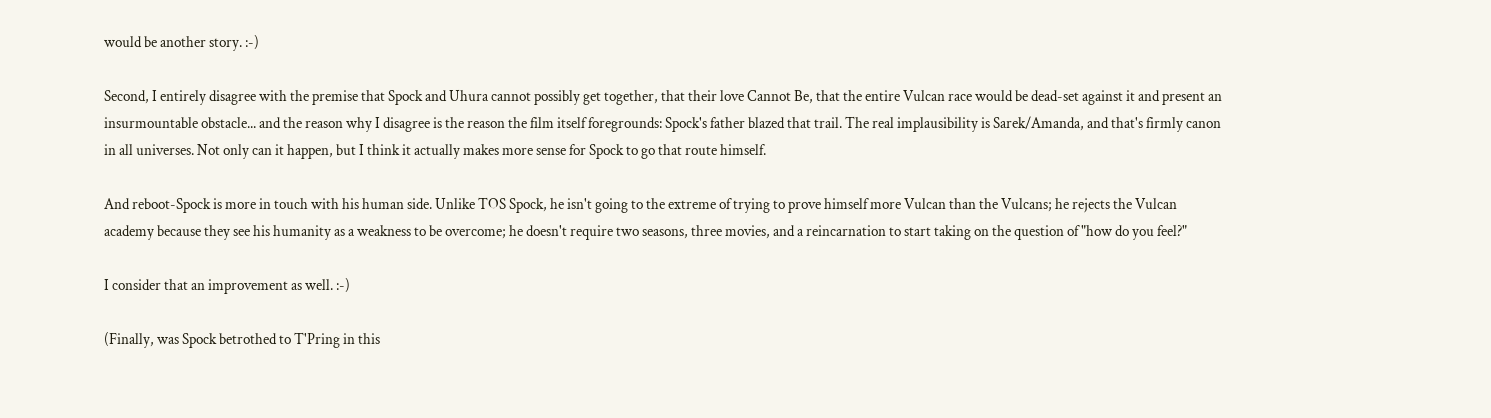would be another story. :-)

Second, I entirely disagree with the premise that Spock and Uhura cannot possibly get together, that their love Cannot Be, that the entire Vulcan race would be dead-set against it and present an insurmountable obstacle... and the reason why I disagree is the reason the film itself foregrounds: Spock's father blazed that trail. The real implausibility is Sarek/Amanda, and that's firmly canon in all universes. Not only can it happen, but I think it actually makes more sense for Spock to go that route himself.

And reboot-Spock is more in touch with his human side. Unlike TOS Spock, he isn't going to the extreme of trying to prove himself more Vulcan than the Vulcans; he rejects the Vulcan academy because they see his humanity as a weakness to be overcome; he doesn't require two seasons, three movies, and a reincarnation to start taking on the question of "how do you feel?"

I consider that an improvement as well. :-)

(Finally, was Spock betrothed to T'Pring in this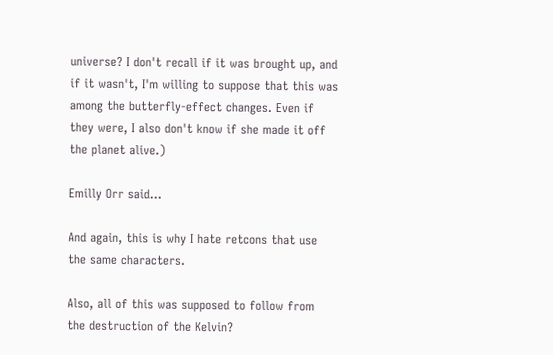universe? I don't recall if it was brought up, and if it wasn't, I'm willing to suppose that this was among the butterfly-effect changes. Even if they were, I also don't know if she made it off the planet alive.)

Emilly Orr said...

And again, this is why I hate retcons that use the same characters.

Also, all of this was supposed to follow from the destruction of the Kelvin?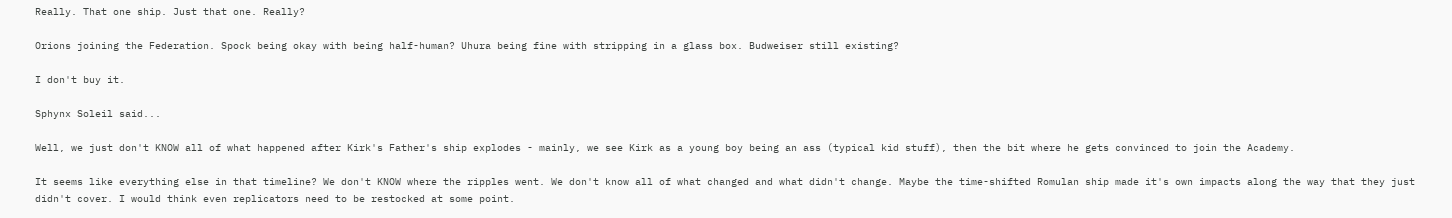Really. That one ship. Just that one. Really?

Orions joining the Federation. Spock being okay with being half-human? Uhura being fine with stripping in a glass box. Budweiser still existing?

I don't buy it.

Sphynx Soleil said...

Well, we just don't KNOW all of what happened after Kirk's Father's ship explodes - mainly, we see Kirk as a young boy being an ass (typical kid stuff), then the bit where he gets convinced to join the Academy.

It seems like everything else in that timeline? We don't KNOW where the ripples went. We don't know all of what changed and what didn't change. Maybe the time-shifted Romulan ship made it's own impacts along the way that they just didn't cover. I would think even replicators need to be restocked at some point.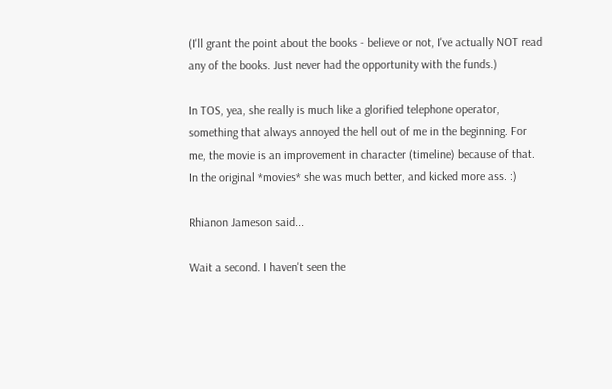(I'll grant the point about the books - believe or not, I've actually NOT read any of the books. Just never had the opportunity with the funds.)

In TOS, yea, she really is much like a glorified telephone operator, something that always annoyed the hell out of me in the beginning. For me, the movie is an improvement in character (timeline) because of that. In the original *movies* she was much better, and kicked more ass. :)

Rhianon Jameson said...

Wait a second. I haven't seen the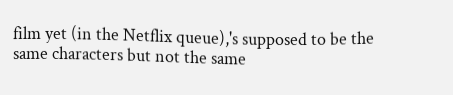film yet (in the Netflix queue),'s supposed to be the same characters but not the same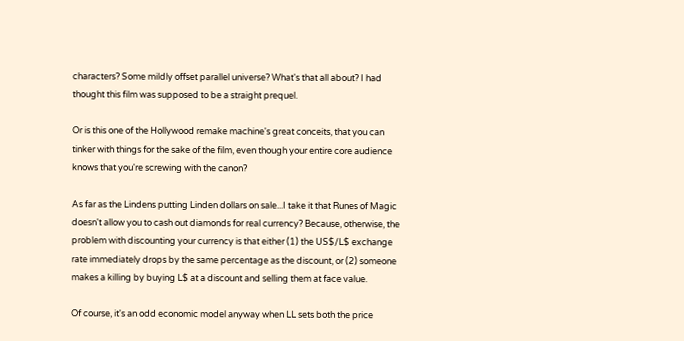characters? Some mildly offset parallel universe? What's that all about? I had thought this film was supposed to be a straight prequel.

Or is this one of the Hollywood remake machine's great conceits, that you can tinker with things for the sake of the film, even though your entire core audience knows that you're screwing with the canon?

As far as the Lindens putting Linden dollars on sale...I take it that Runes of Magic doesn't allow you to cash out diamonds for real currency? Because, otherwise, the problem with discounting your currency is that either (1) the US$/L$ exchange rate immediately drops by the same percentage as the discount, or (2) someone makes a killing by buying L$ at a discount and selling them at face value.

Of course, it's an odd economic model anyway when LL sets both the price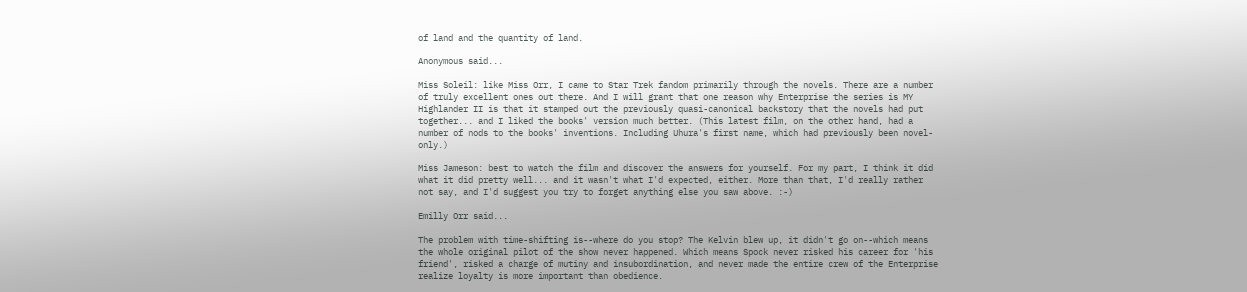of land and the quantity of land.

Anonymous said...

Miss Soleil: like Miss Orr, I came to Star Trek fandom primarily through the novels. There are a number of truly excellent ones out there. And I will grant that one reason why Enterprise the series is MY Highlander II is that it stamped out the previously quasi-canonical backstory that the novels had put together... and I liked the books' version much better. (This latest film, on the other hand, had a number of nods to the books' inventions. Including Uhura's first name, which had previously been novel-only.)

Miss Jameson: best to watch the film and discover the answers for yourself. For my part, I think it did what it did pretty well... and it wasn't what I'd expected, either. More than that, I'd really rather not say, and I'd suggest you try to forget anything else you saw above. :-)

Emilly Orr said...

The problem with time-shifting is--where do you stop? The Kelvin blew up, it didn't go on--which means the whole original pilot of the show never happened. Which means Spock never risked his career for 'his friend', risked a charge of mutiny and insubordination, and never made the entire crew of the Enterprise realize loyalty is more important than obedience.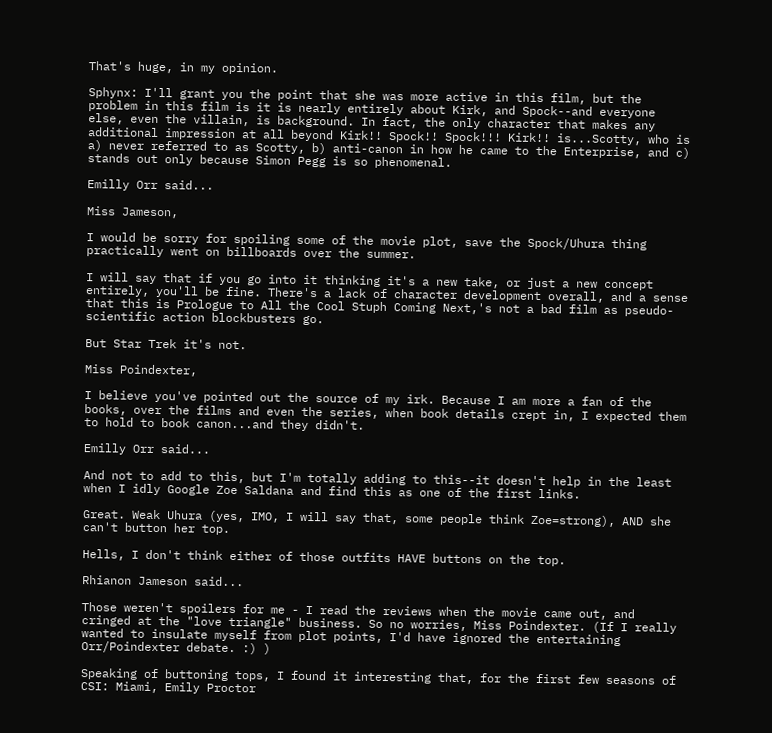That's huge, in my opinion.

Sphynx: I'll grant you the point that she was more active in this film, but the problem in this film is it is nearly entirely about Kirk, and Spock--and everyone else, even the villain, is background. In fact, the only character that makes any additional impression at all beyond Kirk!! Spock!! Spock!!! Kirk!! is...Scotty, who is a) never referred to as Scotty, b) anti-canon in how he came to the Enterprise, and c) stands out only because Simon Pegg is so phenomenal.

Emilly Orr said...

Miss Jameson,

I would be sorry for spoiling some of the movie plot, save the Spock/Uhura thing practically went on billboards over the summer.

I will say that if you go into it thinking it's a new take, or just a new concept entirely, you'll be fine. There's a lack of character development overall, and a sense that this is Prologue to All the Cool Stuph Coming Next,'s not a bad film as pseudo-scientific action blockbusters go.

But Star Trek it's not.

Miss Poindexter,

I believe you've pointed out the source of my irk. Because I am more a fan of the books, over the films and even the series, when book details crept in, I expected them to hold to book canon...and they didn't.

Emilly Orr said...

And not to add to this, but I'm totally adding to this--it doesn't help in the least when I idly Google Zoe Saldana and find this as one of the first links.

Great. Weak Uhura (yes, IMO, I will say that, some people think Zoe=strong), AND she can't button her top.

Hells, I don't think either of those outfits HAVE buttons on the top.

Rhianon Jameson said...

Those weren't spoilers for me - I read the reviews when the movie came out, and cringed at the "love triangle" business. So no worries, Miss Poindexter. (If I really wanted to insulate myself from plot points, I'd have ignored the entertaining Orr/Poindexter debate. :) )

Speaking of buttoning tops, I found it interesting that, for the first few seasons of CSI: Miami, Emily Proctor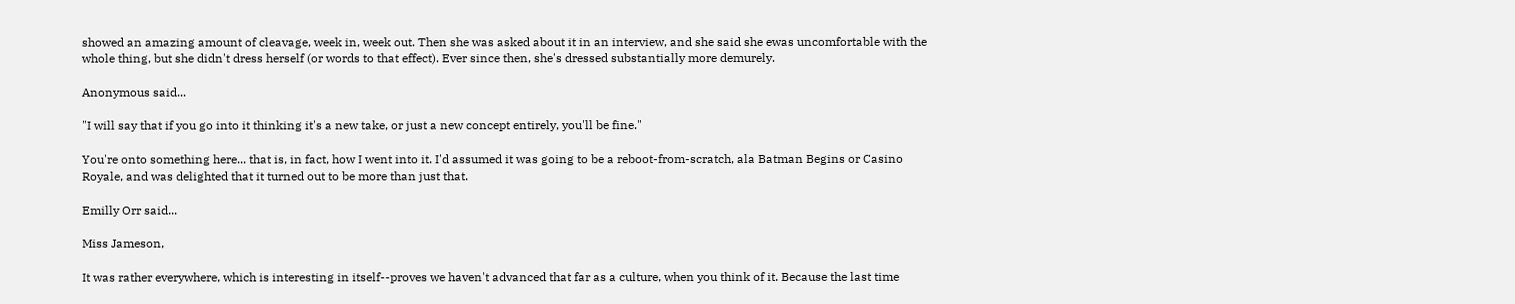showed an amazing amount of cleavage, week in, week out. Then she was asked about it in an interview, and she said she ewas uncomfortable with the whole thing, but she didn't dress herself (or words to that effect). Ever since then, she's dressed substantially more demurely.

Anonymous said...

"I will say that if you go into it thinking it's a new take, or just a new concept entirely, you'll be fine."

You're onto something here... that is, in fact, how I went into it. I'd assumed it was going to be a reboot-from-scratch, ala Batman Begins or Casino Royale, and was delighted that it turned out to be more than just that.

Emilly Orr said...

Miss Jameson,

It was rather everywhere, which is interesting in itself--proves we haven't advanced that far as a culture, when you think of it. Because the last time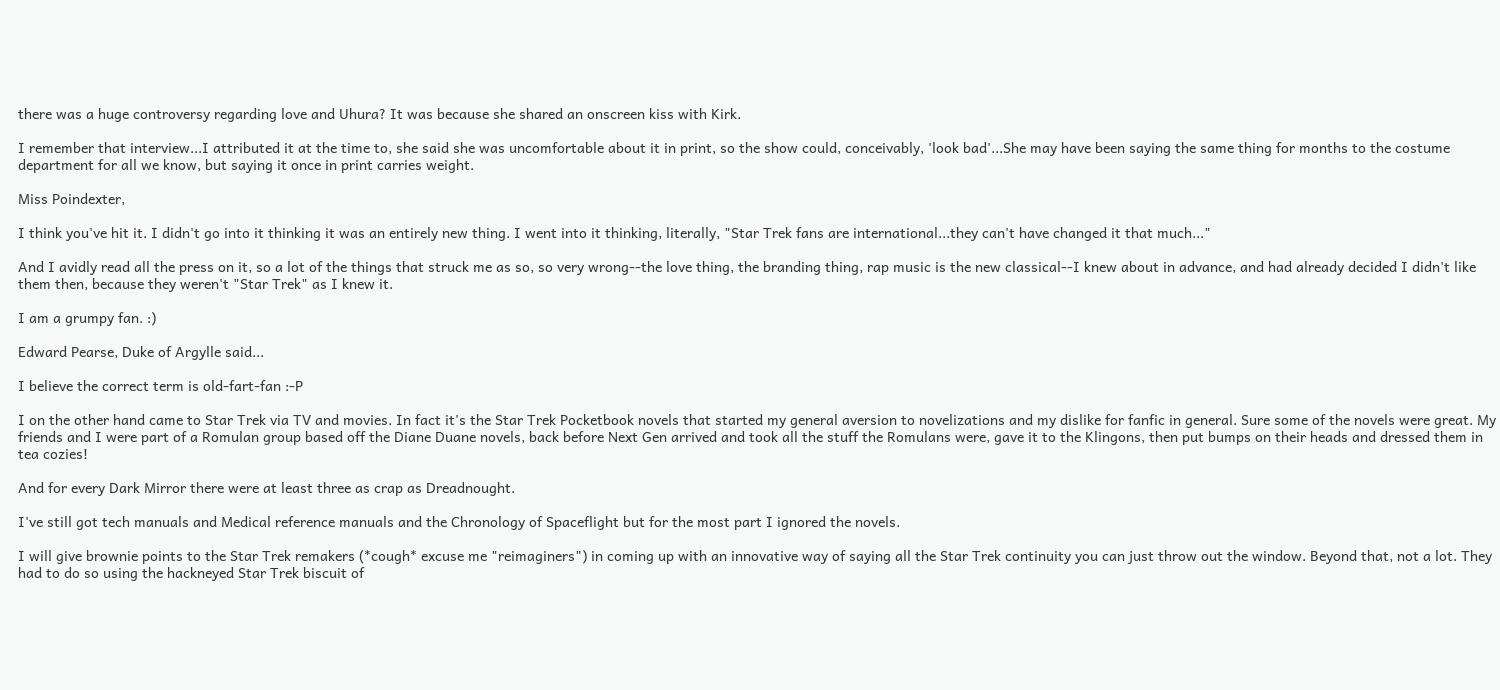there was a huge controversy regarding love and Uhura? It was because she shared an onscreen kiss with Kirk.

I remember that interview...I attributed it at the time to, she said she was uncomfortable about it in print, so the show could, conceivably, 'look bad'...She may have been saying the same thing for months to the costume department for all we know, but saying it once in print carries weight.

Miss Poindexter,

I think you've hit it. I didn't go into it thinking it was an entirely new thing. I went into it thinking, literally, "Star Trek fans are international...they can't have changed it that much..."

And I avidly read all the press on it, so a lot of the things that struck me as so, so very wrong--the love thing, the branding thing, rap music is the new classical--I knew about in advance, and had already decided I didn't like them then, because they weren't "Star Trek" as I knew it.

I am a grumpy fan. :)

Edward Pearse, Duke of Argylle said...

I believe the correct term is old-fart-fan :-P

I on the other hand came to Star Trek via TV and movies. In fact it's the Star Trek Pocketbook novels that started my general aversion to novelizations and my dislike for fanfic in general. Sure some of the novels were great. My friends and I were part of a Romulan group based off the Diane Duane novels, back before Next Gen arrived and took all the stuff the Romulans were, gave it to the Klingons, then put bumps on their heads and dressed them in tea cozies!

And for every Dark Mirror there were at least three as crap as Dreadnought.

I've still got tech manuals and Medical reference manuals and the Chronology of Spaceflight but for the most part I ignored the novels.

I will give brownie points to the Star Trek remakers (*cough* excuse me "reimaginers") in coming up with an innovative way of saying all the Star Trek continuity you can just throw out the window. Beyond that, not a lot. They had to do so using the hackneyed Star Trek biscuit of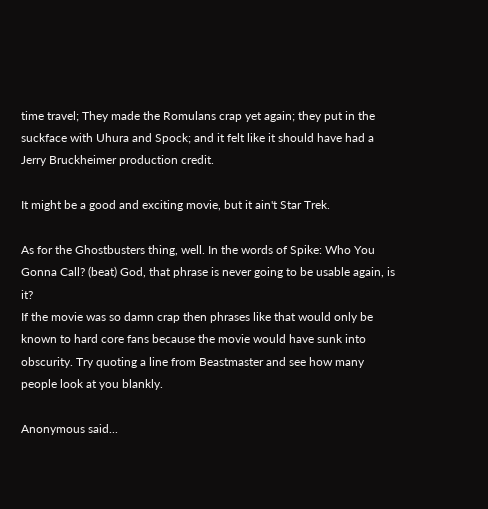time travel; They made the Romulans crap yet again; they put in the suckface with Uhura and Spock; and it felt like it should have had a Jerry Bruckheimer production credit.

It might be a good and exciting movie, but it ain't Star Trek.

As for the Ghostbusters thing, well. In the words of Spike: Who You Gonna Call? (beat) God, that phrase is never going to be usable again, is it?
If the movie was so damn crap then phrases like that would only be known to hard core fans because the movie would have sunk into obscurity. Try quoting a line from Beastmaster and see how many people look at you blankly.

Anonymous said...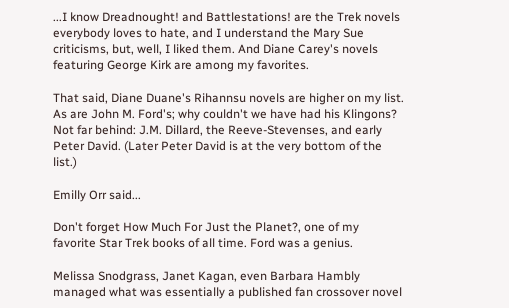...I know Dreadnought! and Battlestations! are the Trek novels everybody loves to hate, and I understand the Mary Sue criticisms, but, well, I liked them. And Diane Carey's novels featuring George Kirk are among my favorites.

That said, Diane Duane's Rihannsu novels are higher on my list. As are John M. Ford's; why couldn't we have had his Klingons? Not far behind: J.M. Dillard, the Reeve-Stevenses, and early Peter David. (Later Peter David is at the very bottom of the list.)

Emilly Orr said...

Don't forget How Much For Just the Planet?, one of my favorite Star Trek books of all time. Ford was a genius.

Melissa Snodgrass, Janet Kagan, even Barbara Hambly managed what was essentially a published fan crossover novel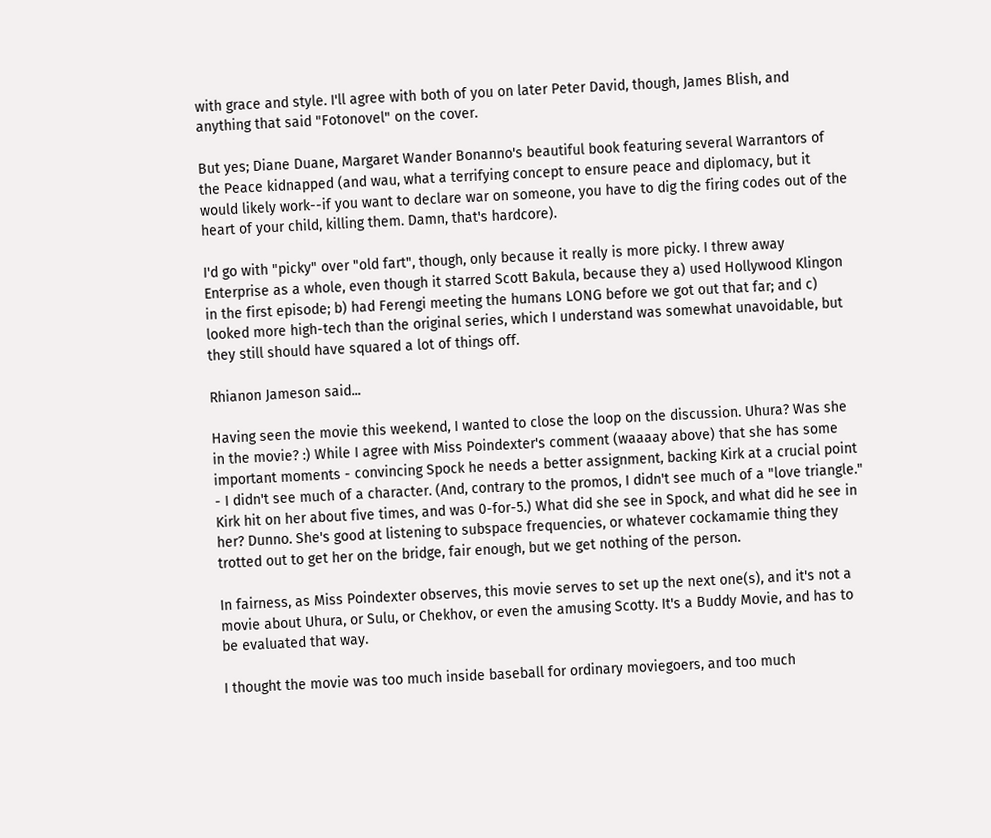with grace and style. I'll agree with both of you on later Peter David, though, James Blish, and anything that said "Fotonovel" on the cover.

But yes; Diane Duane, Margaret Wander Bonanno's beautiful book featuring several Warrantors of the Peace kidnapped (and wau, what a terrifying concept to ensure peace and diplomacy, but it would likely work--if you want to declare war on someone, you have to dig the firing codes out of the heart of your child, killing them. Damn, that's hardcore).

I'd go with "picky" over "old fart", though, only because it really is more picky. I threw away Enterprise as a whole, even though it starred Scott Bakula, because they a) used Hollywood Klingon in the first episode; b) had Ferengi meeting the humans LONG before we got out that far; and c) looked more high-tech than the original series, which I understand was somewhat unavoidable, but they still should have squared a lot of things off.

Rhianon Jameson said...

Having seen the movie this weekend, I wanted to close the loop on the discussion. Uhura? Was she in the movie? :) While I agree with Miss Poindexter's comment (waaaay above) that she has some important moments - convincing Spock he needs a better assignment, backing Kirk at a crucial point - I didn't see much of a character. (And, contrary to the promos, I didn't see much of a "love triangle." Kirk hit on her about five times, and was 0-for-5.) What did she see in Spock, and what did he see in her? Dunno. She's good at listening to subspace frequencies, or whatever cockamamie thing they trotted out to get her on the bridge, fair enough, but we get nothing of the person.

In fairness, as Miss Poindexter observes, this movie serves to set up the next one(s), and it's not a movie about Uhura, or Sulu, or Chekhov, or even the amusing Scotty. It's a Buddy Movie, and has to be evaluated that way.

I thought the movie was too much inside baseball for ordinary moviegoers, and too much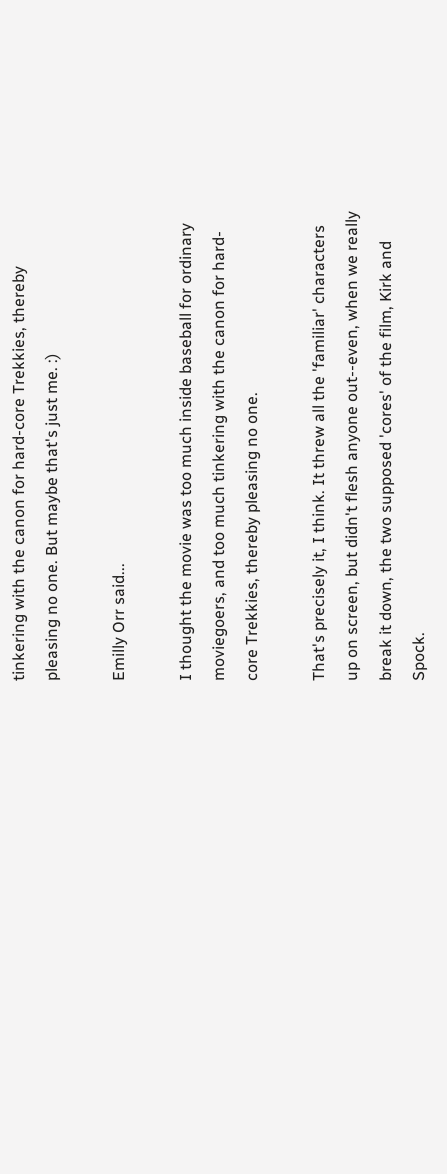tinkering with the canon for hard-core Trekkies, thereby pleasing no one. But maybe that's just me. :)

Emilly Orr said...

I thought the movie was too much inside baseball for ordinary moviegoers, and too much tinkering with the canon for hard-core Trekkies, thereby pleasing no one.

That's precisely it, I think. It threw all the 'familiar' characters up on screen, but didn't flesh anyone out--even, when we really break it down, the two supposed 'cores' of the film, Kirk and Spock.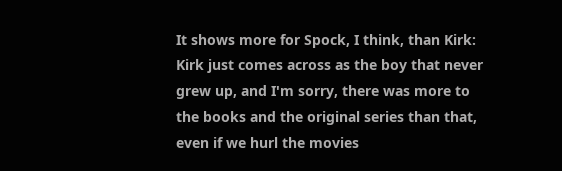It shows more for Spock, I think, than Kirk: Kirk just comes across as the boy that never grew up, and I'm sorry, there was more to the books and the original series than that, even if we hurl the movies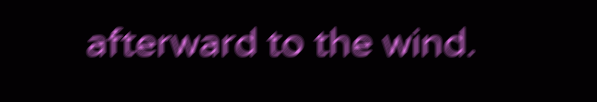afterward to the wind.